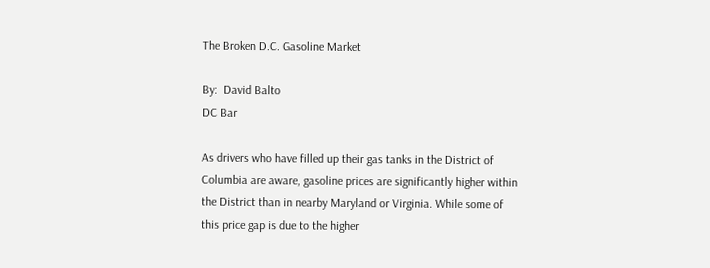The Broken D.C. Gasoline Market

By:  David Balto
DC Bar

As drivers who have filled up their gas tanks in the District of Columbia are aware, gasoline prices are significantly higher within the District than in nearby Maryland or Virginia. While some of this price gap is due to the higher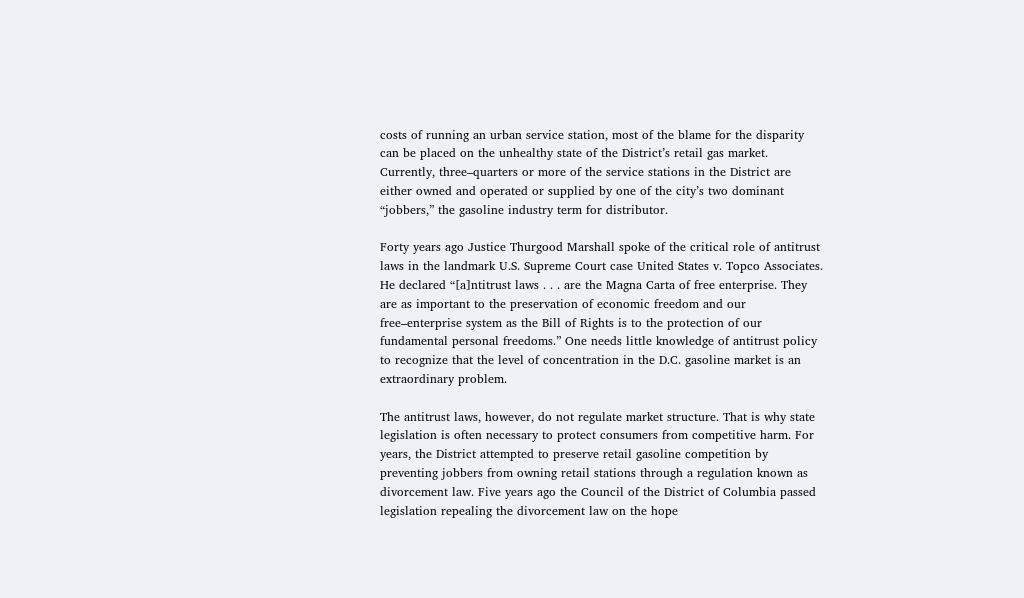costs of running an urban service station, most of the blame for the disparity can be placed on the unhealthy state of the District’s retail gas market. Currently, three–quarters or more of the service stations in the District are either owned and operated or supplied by one of the city’s two dominant “jobbers,” the gasoline industry term for distributor.

Forty years ago Justice Thurgood Marshall spoke of the critical role of antitrust laws in the landmark U.S. Supreme Court case United States v. Topco Associates. He declared “[a]ntitrust laws . . . are the Magna Carta of free enterprise. They are as important to the preservation of economic freedom and our free–enterprise system as the Bill of Rights is to the protection of our fundamental personal freedoms.” One needs little knowledge of antitrust policy to recognize that the level of concentration in the D.C. gasoline market is an extraordinary problem.

The antitrust laws, however, do not regulate market structure. That is why state legislation is often necessary to protect consumers from competitive harm. For years, the District attempted to preserve retail gasoline competition by preventing jobbers from owning retail stations through a regulation known as divorcement law. Five years ago the Council of the District of Columbia passed legislation repealing the divorcement law on the hope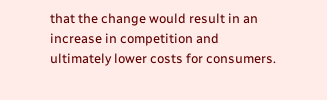that the change would result in an increase in competition and ultimately lower costs for consumers.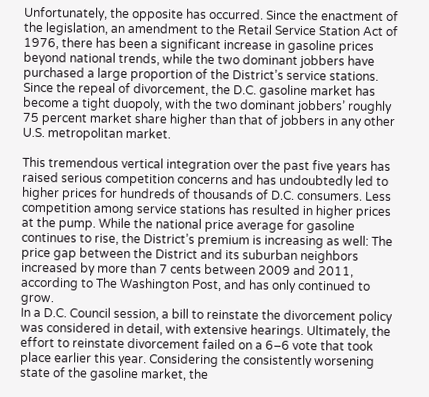Unfortunately, the opposite has occurred. Since the enactment of the legislation, an amendment to the Retail Service Station Act of 1976, there has been a significant increase in gasoline prices beyond national trends, while the two dominant jobbers have purchased a large proportion of the District’s service stations. Since the repeal of divorcement, the D.C. gasoline market has become a tight duopoly, with the two dominant jobbers’ roughly 75 percent market share higher than that of jobbers in any other U.S. metropolitan market.

This tremendous vertical integration over the past five years has raised serious competition concerns and has undoubtedly led to higher prices for hundreds of thousands of D.C. consumers. Less competition among service stations has resulted in higher prices at the pump. While the national price average for gasoline continues to rise, the District’s premium is increasing as well: The price gap between the District and its suburban neighbors increased by more than 7 cents between 2009 and 2011, according to The Washington Post, and has only continued to grow.
In a D.C. Council session, a bill to reinstate the divorcement policy was considered in detail, with extensive hearings. Ultimately, the effort to reinstate divorcement failed on a 6–6 vote that took place earlier this year. Considering the consistently worsening state of the gasoline market, the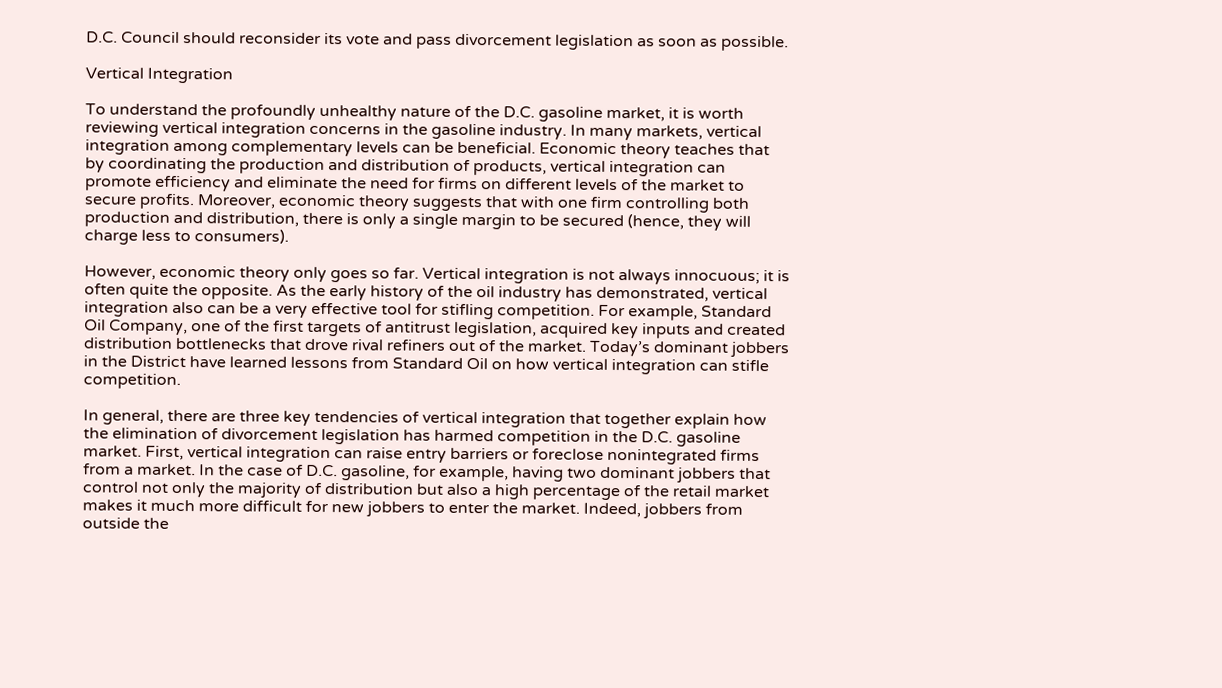D.C. Council should reconsider its vote and pass divorcement legislation as soon as possible.

Vertical Integration

To understand the profoundly unhealthy nature of the D.C. gasoline market, it is worth reviewing vertical integration concerns in the gasoline industry. In many markets, vertical integration among complementary levels can be beneficial. Economic theory teaches that by coordinating the production and distribution of products, vertical integration can promote efficiency and eliminate the need for firms on different levels of the market to secure profits. Moreover, economic theory suggests that with one firm controlling both production and distribution, there is only a single margin to be secured (hence, they will charge less to consumers).

However, economic theory only goes so far. Vertical integration is not always innocuous; it is often quite the opposite. As the early history of the oil industry has demonstrated, vertical integration also can be a very effective tool for stifling competition. For example, Standard Oil Company, one of the first targets of antitrust legislation, acquired key inputs and created distribution bottlenecks that drove rival refiners out of the market. Today’s dominant jobbers in the District have learned lessons from Standard Oil on how vertical integration can stifle competition.

In general, there are three key tendencies of vertical integration that together explain how the elimination of divorcement legislation has harmed competition in the D.C. gasoline market. First, vertical integration can raise entry barriers or foreclose nonintegrated firms from a market. In the case of D.C. gasoline, for example, having two dominant jobbers that control not only the majority of distribution but also a high percentage of the retail market makes it much more difficult for new jobbers to enter the market. Indeed, jobbers from outside the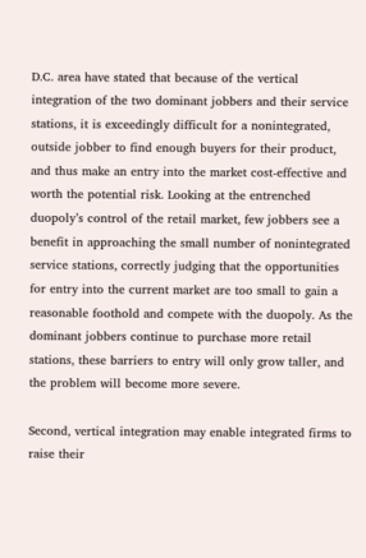D.C. area have stated that because of the vertical integration of the two dominant jobbers and their service stations, it is exceedingly difficult for a nonintegrated, outside jobber to find enough buyers for their product, and thus make an entry into the market cost-effective and worth the potential risk. Looking at the entrenched duopoly’s control of the retail market, few jobbers see a benefit in approaching the small number of nonintegrated service stations, correctly judging that the opportunities for entry into the current market are too small to gain a reasonable foothold and compete with the duopoly. As the dominant jobbers continue to purchase more retail stations, these barriers to entry will only grow taller, and the problem will become more severe.

Second, vertical integration may enable integrated firms to raise their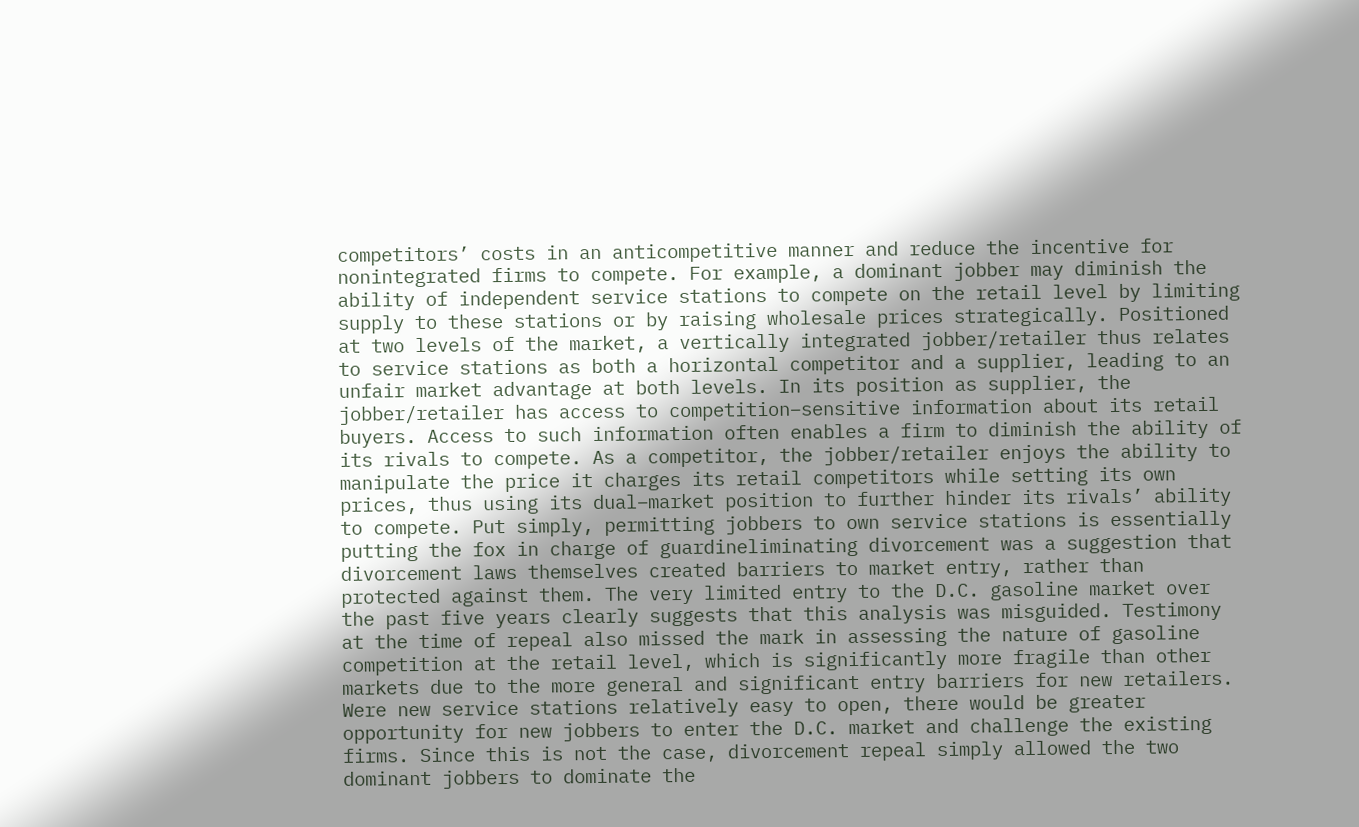competitors’ costs in an anticompetitive manner and reduce the incentive for nonintegrated firms to compete. For example, a dominant jobber may diminish the ability of independent service stations to compete on the retail level by limiting supply to these stations or by raising wholesale prices strategically. Positioned at two levels of the market, a vertically integrated jobber/retailer thus relates to service stations as both a horizontal competitor and a supplier, leading to an unfair market advantage at both levels. In its position as supplier, the jobber/retailer has access to competition–sensitive information about its retail buyers. Access to such information often enables a firm to diminish the ability of its rivals to compete. As a competitor, the jobber/retailer enjoys the ability to manipulate the price it charges its retail competitors while setting its own prices, thus using its dual–market position to further hinder its rivals’ ability to compete. Put simply, permitting jobbers to own service stations is essentially putting the fox in charge of guardineliminating divorcement was a suggestion that divorcement laws themselves created barriers to market entry, rather than protected against them. The very limited entry to the D.C. gasoline market over the past five years clearly suggests that this analysis was misguided. Testimony at the time of repeal also missed the mark in assessing the nature of gasoline competition at the retail level, which is significantly more fragile than other markets due to the more general and significant entry barriers for new retailers. Were new service stations relatively easy to open, there would be greater opportunity for new jobbers to enter the D.C. market and challenge the existing firms. Since this is not the case, divorcement repeal simply allowed the two dominant jobbers to dominate the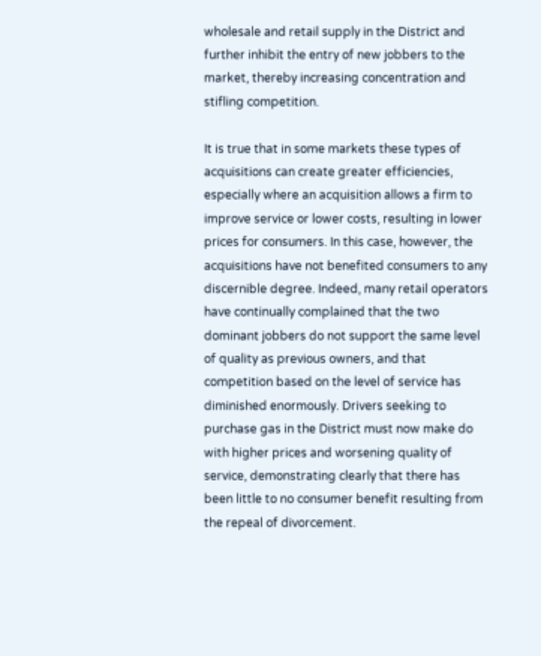wholesale and retail supply in the District and further inhibit the entry of new jobbers to the market, thereby increasing concentration and stifling competition.

It is true that in some markets these types of acquisitions can create greater efficiencies, especially where an acquisition allows a firm to improve service or lower costs, resulting in lower prices for consumers. In this case, however, the acquisitions have not benefited consumers to any discernible degree. Indeed, many retail operators have continually complained that the two dominant jobbers do not support the same level of quality as previous owners, and that competition based on the level of service has diminished enormously. Drivers seeking to purchase gas in the District must now make do with higher prices and worsening quality of service, demonstrating clearly that there has been little to no consumer benefit resulting from the repeal of divorcement.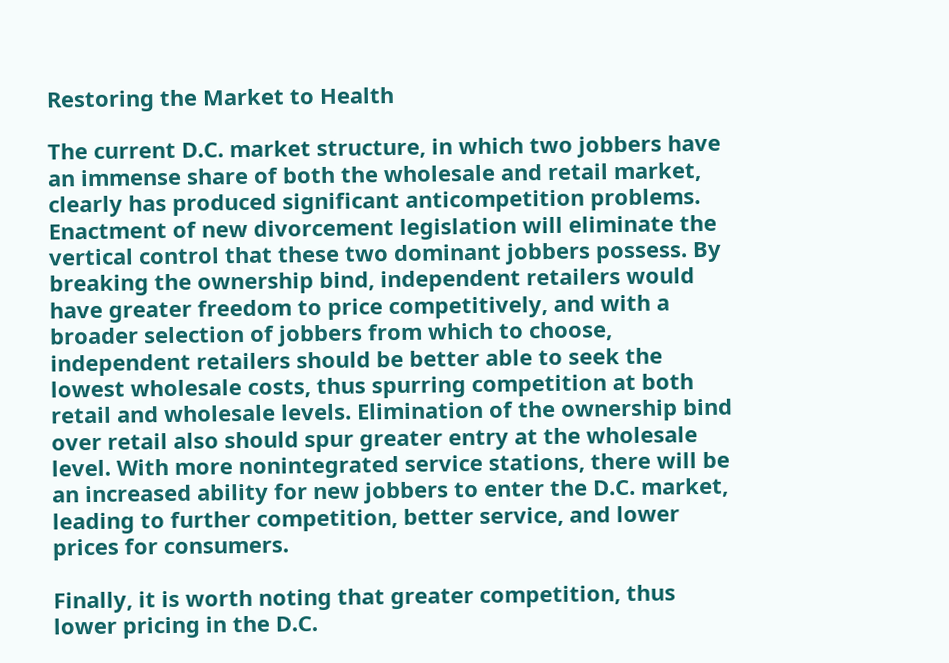Restoring the Market to Health

The current D.C. market structure, in which two jobbers have an immense share of both the wholesale and retail market, clearly has produced significant anticompetition problems. Enactment of new divorcement legislation will eliminate the vertical control that these two dominant jobbers possess. By breaking the ownership bind, independent retailers would have greater freedom to price competitively, and with a broader selection of jobbers from which to choose, independent retailers should be better able to seek the lowest wholesale costs, thus spurring competition at both retail and wholesale levels. Elimination of the ownership bind over retail also should spur greater entry at the wholesale level. With more nonintegrated service stations, there will be an increased ability for new jobbers to enter the D.C. market, leading to further competition, better service, and lower prices for consumers.

Finally, it is worth noting that greater competition, thus lower pricing in the D.C.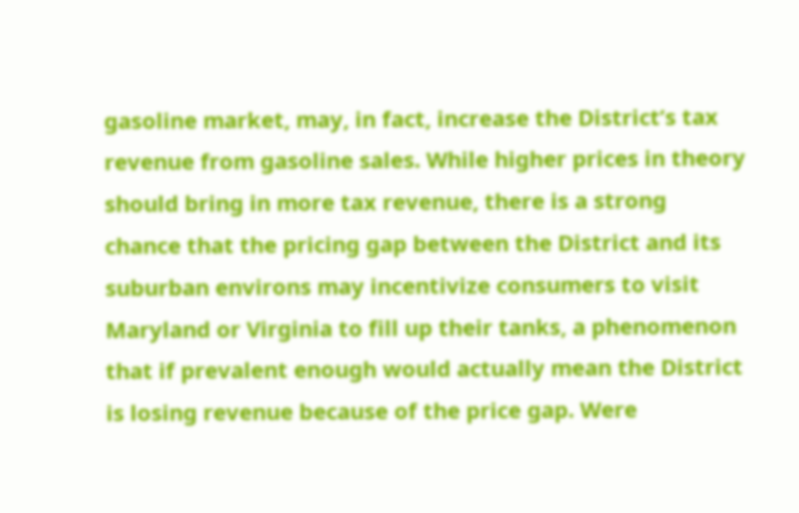gasoline market, may, in fact, increase the District’s tax revenue from gasoline sales. While higher prices in theory should bring in more tax revenue, there is a strong chance that the pricing gap between the District and its suburban environs may incentivize consumers to visit Maryland or Virginia to fill up their tanks, a phenomenon that if prevalent enough would actually mean the District is losing revenue because of the price gap. Were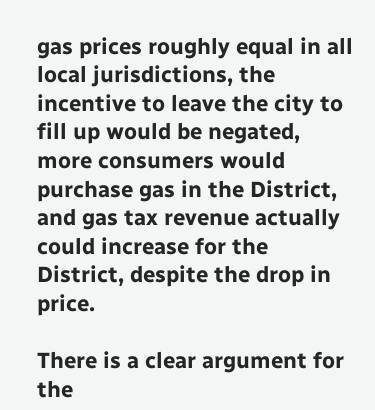gas prices roughly equal in all local jurisdictions, the incentive to leave the city to fill up would be negated, more consumers would purchase gas in the District, and gas tax revenue actually could increase for the District, despite the drop in price.

There is a clear argument for the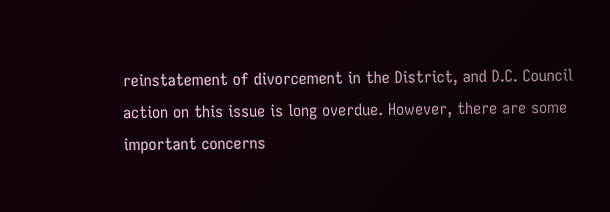reinstatement of divorcement in the District, and D.C. Council action on this issue is long overdue. However, there are some important concerns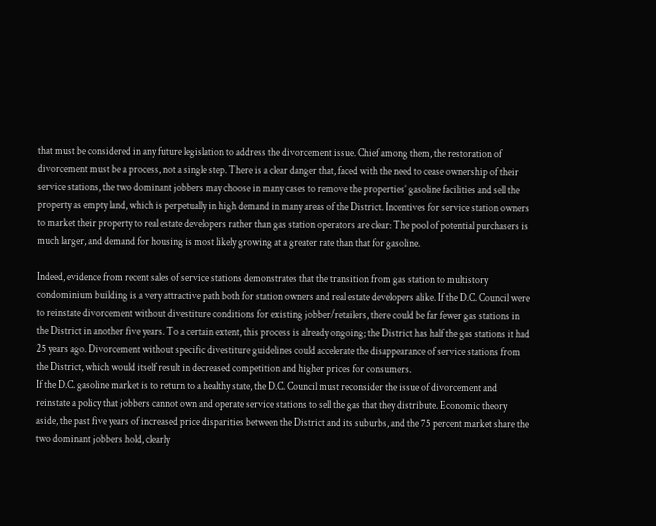that must be considered in any future legislation to address the divorcement issue. Chief among them, the restoration of divorcement must be a process, not a single step. There is a clear danger that, faced with the need to cease ownership of their service stations, the two dominant jobbers may choose in many cases to remove the properties’ gasoline facilities and sell the property as empty land, which is perpetually in high demand in many areas of the District. Incentives for service station owners to market their property to real estate developers rather than gas station operators are clear: The pool of potential purchasers is much larger, and demand for housing is most likely growing at a greater rate than that for gasoline.

Indeed, evidence from recent sales of service stations demonstrates that the transition from gas station to multistory condominium building is a very attractive path both for station owners and real estate developers alike. If the D.C. Council were to reinstate divorcement without divestiture conditions for existing jobber/retailers, there could be far fewer gas stations in the District in another five years. To a certain extent, this process is already ongoing; the District has half the gas stations it had 25 years ago. Divorcement without specific divestiture guidelines could accelerate the disappearance of service stations from the District, which would itself result in decreased competition and higher prices for consumers.
If the D.C. gasoline market is to return to a healthy state, the D.C. Council must reconsider the issue of divorcement and reinstate a policy that jobbers cannot own and operate service stations to sell the gas that they distribute. Economic theory aside, the past five years of increased price disparities between the District and its suburbs, and the 75 percent market share the two dominant jobbers hold, clearly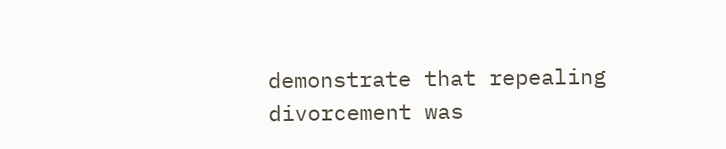demonstrate that repealing divorcement was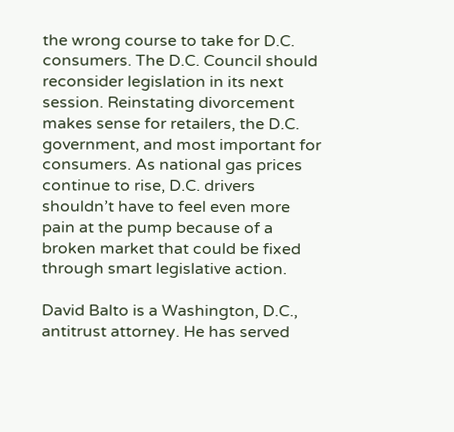the wrong course to take for D.C. consumers. The D.C. Council should reconsider legislation in its next session. Reinstating divorcement makes sense for retailers, the D.C. government, and most important for consumers. As national gas prices continue to rise, D.C. drivers shouldn’t have to feel even more pain at the pump because of a broken market that could be fixed through smart legislative action.

David Balto is a Washington, D.C., antitrust attorney. He has served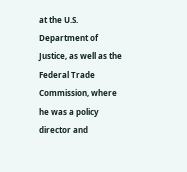at the U.S. Department of Justice, as well as the Federal Trade Commission, where he was a policy director and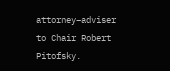attorney–adviser to Chair Robert Pitofsky.